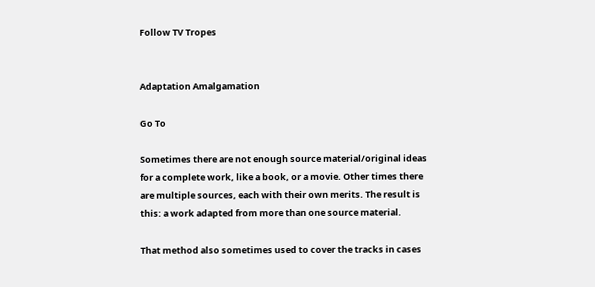Follow TV Tropes


Adaptation Amalgamation

Go To

Sometimes there are not enough source material/original ideas for a complete work, like a book, or a movie. Other times there are multiple sources, each with their own merits. The result is this: a work adapted from more than one source material.

That method also sometimes used to cover the tracks in cases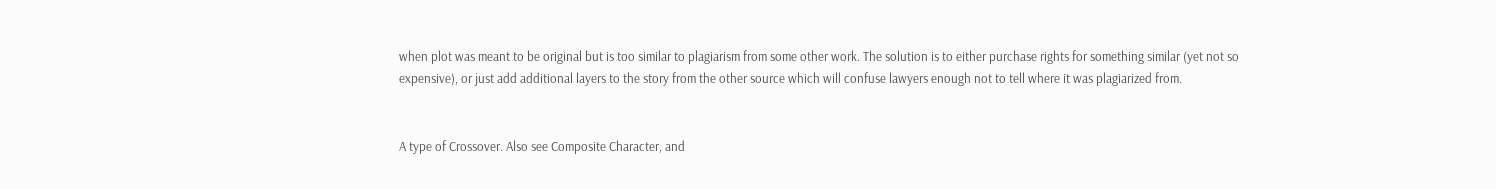when plot was meant to be original but is too similar to plagiarism from some other work. The solution is to either purchase rights for something similar (yet not so expensive), or just add additional layers to the story from the other source which will confuse lawyers enough not to tell where it was plagiarized from.


A type of Crossover. Also see Composite Character, and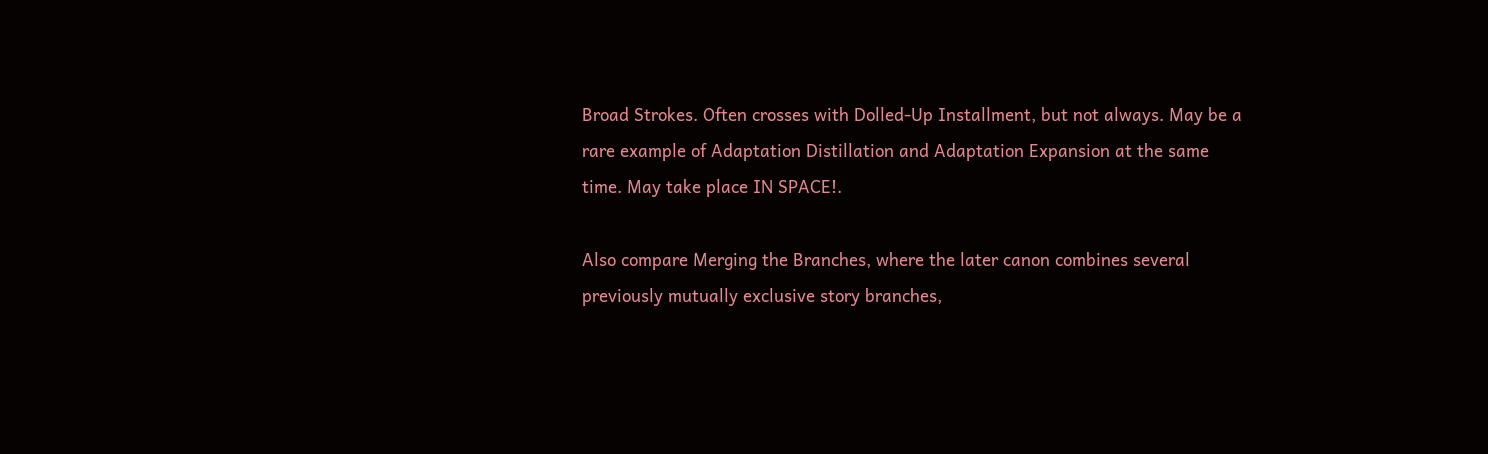Broad Strokes. Often crosses with Dolled-Up Installment, but not always. May be a rare example of Adaptation Distillation and Adaptation Expansion at the same time. May take place IN SPACE!.

Also compare Merging the Branches, where the later canon combines several previously mutually exclusive story branches,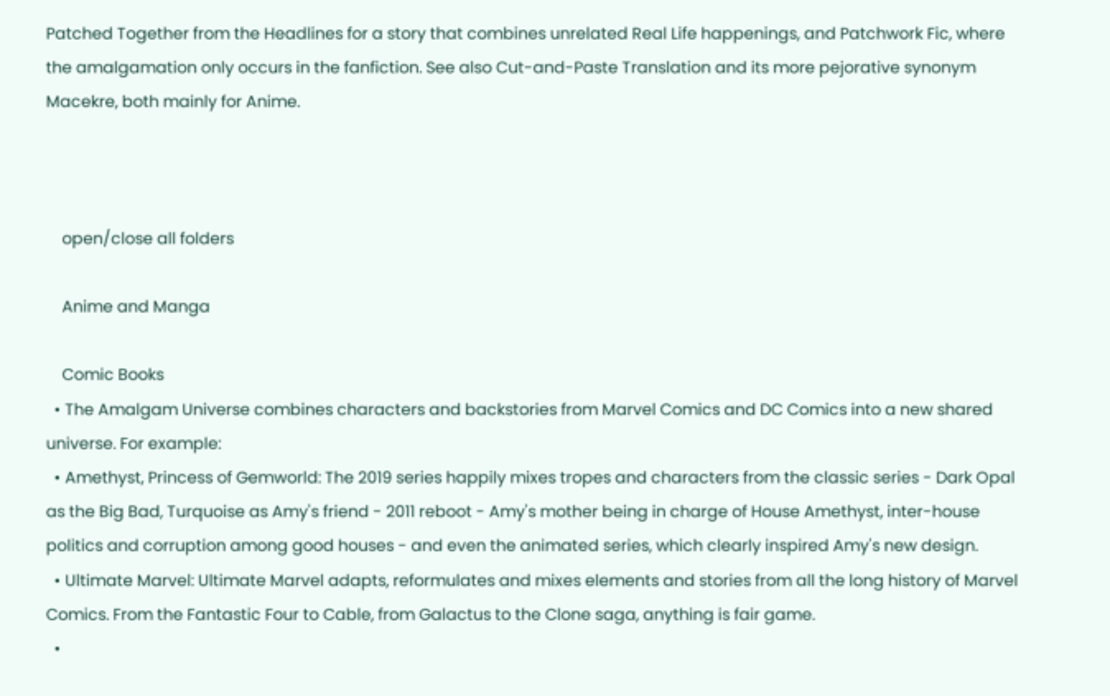Patched Together from the Headlines for a story that combines unrelated Real Life happenings, and Patchwork Fic, where the amalgamation only occurs in the fanfiction. See also Cut-and-Paste Translation and its more pejorative synonym Macekre, both mainly for Anime.



    open/close all folders

    Anime and Manga

    Comic Books
  • The Amalgam Universe combines characters and backstories from Marvel Comics and DC Comics into a new shared universe. For example:
  • Amethyst, Princess of Gemworld: The 2019 series happily mixes tropes and characters from the classic series - Dark Opal as the Big Bad, Turquoise as Amy's friend - 2011 reboot - Amy's mother being in charge of House Amethyst, inter-house politics and corruption among good houses - and even the animated series, which clearly inspired Amy's new design.
  • Ultimate Marvel: Ultimate Marvel adapts, reformulates and mixes elements and stories from all the long history of Marvel Comics. From the Fantastic Four to Cable, from Galactus to the Clone saga, anything is fair game.
  •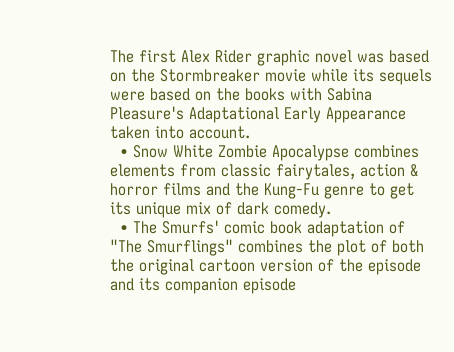The first Alex Rider graphic novel was based on the Stormbreaker movie while its sequels were based on the books with Sabina Pleasure's Adaptational Early Appearance taken into account.
  • Snow White Zombie Apocalypse combines elements from classic fairytales, action & horror films and the Kung-Fu genre to get its unique mix of dark comedy.
  • The Smurfs' comic book adaptation of "The Smurflings" combines the plot of both the original cartoon version of the episode and its companion episode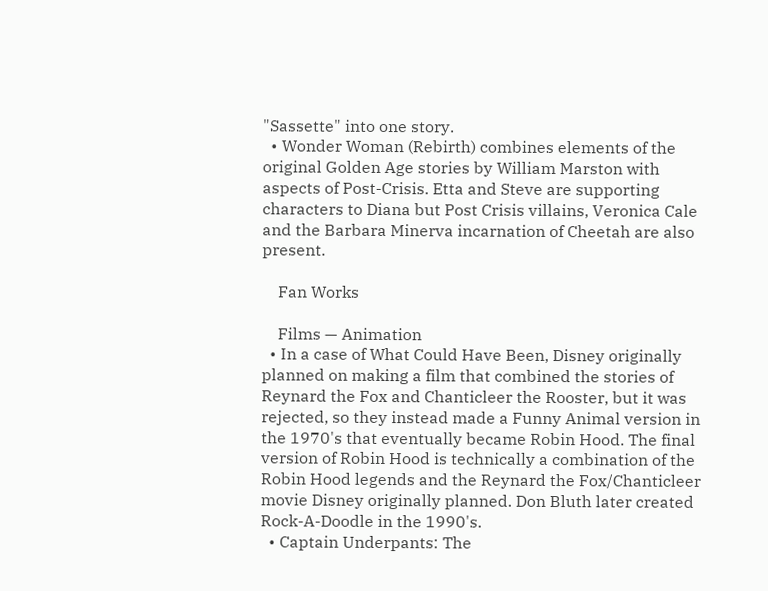"Sassette" into one story.
  • Wonder Woman (Rebirth) combines elements of the original Golden Age stories by William Marston with aspects of Post-Crisis. Etta and Steve are supporting characters to Diana but Post Crisis villains, Veronica Cale and the Barbara Minerva incarnation of Cheetah are also present.

    Fan Works

    Films — Animation
  • In a case of What Could Have Been, Disney originally planned on making a film that combined the stories of Reynard the Fox and Chanticleer the Rooster, but it was rejected, so they instead made a Funny Animal version in the 1970's that eventually became Robin Hood. The final version of Robin Hood is technically a combination of the Robin Hood legends and the Reynard the Fox/Chanticleer movie Disney originally planned. Don Bluth later created Rock-A-Doodle in the 1990's.
  • Captain Underpants: The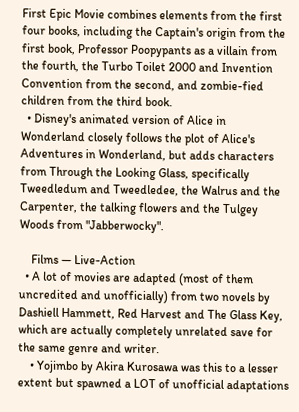First Epic Movie combines elements from the first four books, including the Captain's origin from the first book, Professor Poopypants as a villain from the fourth, the Turbo Toilet 2000 and Invention Convention from the second, and zombie-fied children from the third book.
  • Disney's animated version of Alice in Wonderland closely follows the plot of Alice's Adventures in Wonderland, but adds characters from Through the Looking Glass, specifically Tweedledum and Tweedledee, the Walrus and the Carpenter, the talking flowers and the Tulgey Woods from "Jabberwocky".

    Films — Live-Action
  • A lot of movies are adapted (most of them uncredited and unofficially) from two novels by Dashiell Hammett, Red Harvest and The Glass Key, which are actually completely unrelated save for the same genre and writer.
    • Yojimbo by Akira Kurosawa was this to a lesser extent but spawned a LOT of unofficial adaptations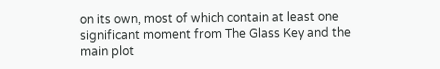on its own, most of which contain at least one significant moment from The Glass Key and the main plot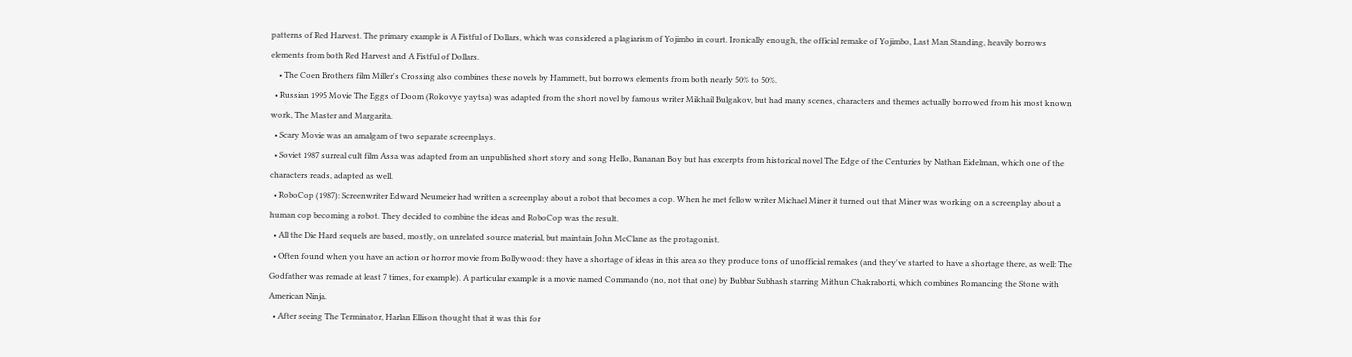patterns of Red Harvest. The primary example is A Fistful of Dollars, which was considered a plagiarism of Yojimbo in court. Ironically enough, the official remake of Yojimbo, Last Man Standing, heavily borrows elements from both Red Harvest and A Fistful of Dollars.
    • The Coen Brothers film Miller's Crossing also combines these novels by Hammett, but borrows elements from both nearly 50% to 50%.
  • Russian 1995 Movie The Eggs of Doom (Rokovye yaytsa) was adapted from the short novel by famous writer Mikhail Bulgakov, but had many scenes, characters and themes actually borrowed from his most known work, The Master and Margarita.
  • Scary Movie was an amalgam of two separate screenplays.
  • Soviet 1987 surreal cult film Assa was adapted from an unpublished short story and song Hello, Bananan Boy but has excerpts from historical novel The Edge of the Centuries by Nathan Eidelman, which one of the characters reads, adapted as well.
  • RoboCop (1987): Screenwriter Edward Neumeier had written a screenplay about a robot that becomes a cop. When he met fellow writer Michael Miner it turned out that Miner was working on a screenplay about a human cop becoming a robot. They decided to combine the ideas and RoboCop was the result.
  • All the Die Hard sequels are based, mostly, on unrelated source material, but maintain John McClane as the protagonist.
  • Often found when you have an action or horror movie from Bollywood: they have a shortage of ideas in this area so they produce tons of unofficial remakes (and they've started to have a shortage there, as well: The Godfather was remade at least 7 times, for example). A particular example is a movie named Commando (no, not that one) by Bubbar Subhash starring Mithun Chakraborti, which combines Romancing the Stone with American Ninja.
  • After seeing The Terminator, Harlan Ellison thought that it was this for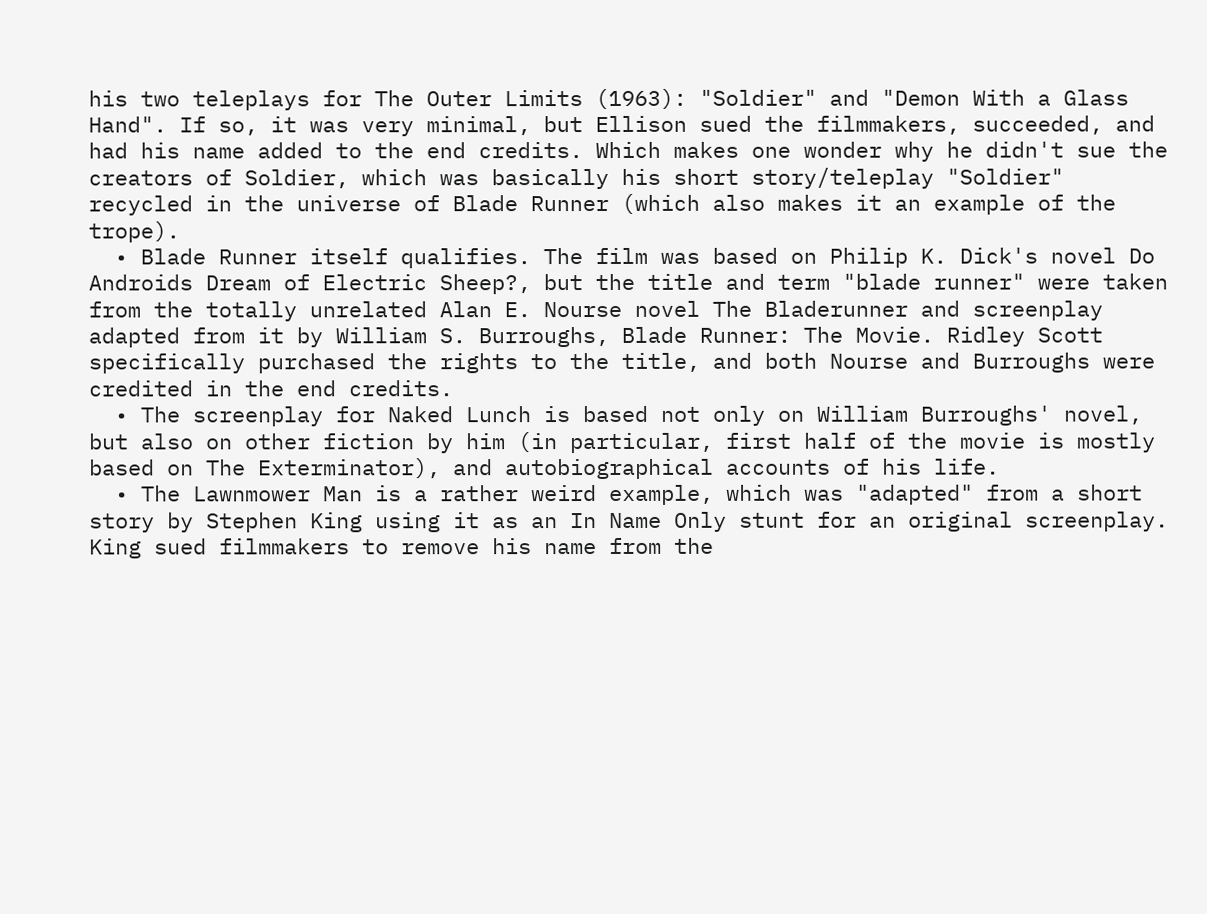his two teleplays for The Outer Limits (1963): "Soldier" and "Demon With a Glass Hand". If so, it was very minimal, but Ellison sued the filmmakers, succeeded, and had his name added to the end credits. Which makes one wonder why he didn't sue the creators of Soldier, which was basically his short story/teleplay "Soldier" recycled in the universe of Blade Runner (which also makes it an example of the trope).
  • Blade Runner itself qualifies. The film was based on Philip K. Dick's novel Do Androids Dream of Electric Sheep?, but the title and term "blade runner" were taken from the totally unrelated Alan E. Nourse novel The Bladerunner and screenplay adapted from it by William S. Burroughs, Blade Runner: The Movie. Ridley Scott specifically purchased the rights to the title, and both Nourse and Burroughs were credited in the end credits.
  • The screenplay for Naked Lunch is based not only on William Burroughs' novel, but also on other fiction by him (in particular, first half of the movie is mostly based on The Exterminator), and autobiographical accounts of his life.
  • The Lawnmower Man is a rather weird example, which was "adapted" from a short story by Stephen King using it as an In Name Only stunt for an original screenplay. King sued filmmakers to remove his name from the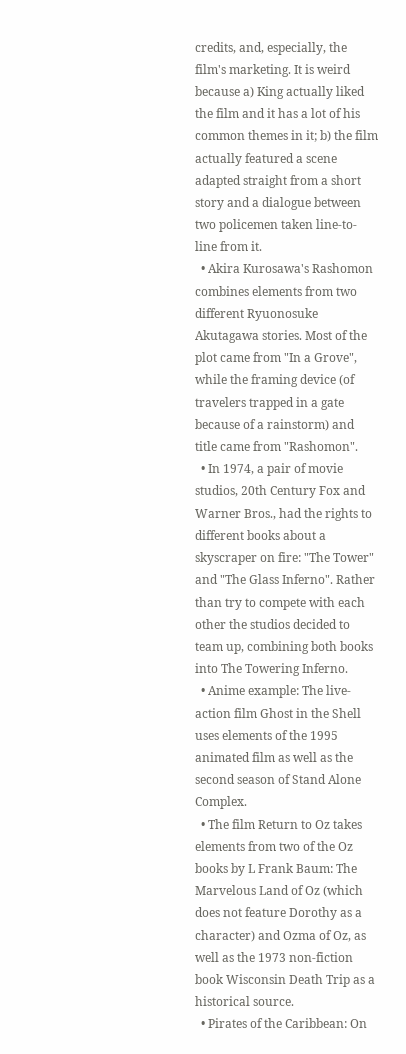credits, and, especially, the film's marketing. It is weird because a) King actually liked the film and it has a lot of his common themes in it; b) the film actually featured a scene adapted straight from a short story and a dialogue between two policemen taken line-to-line from it.
  • Akira Kurosawa's Rashomon combines elements from two different Ryuonosuke Akutagawa stories. Most of the plot came from "In a Grove", while the framing device (of travelers trapped in a gate because of a rainstorm) and title came from "Rashomon".
  • In 1974, a pair of movie studios, 20th Century Fox and Warner Bros., had the rights to different books about a skyscraper on fire: "The Tower" and "The Glass Inferno". Rather than try to compete with each other the studios decided to team up, combining both books into The Towering Inferno.
  • Anime example: The live-action film Ghost in the Shell uses elements of the 1995 animated film as well as the second season of Stand Alone Complex.
  • The film Return to Oz takes elements from two of the Oz books by L Frank Baum: The Marvelous Land of Oz (which does not feature Dorothy as a character) and Ozma of Oz, as well as the 1973 non-fiction book Wisconsin Death Trip as a historical source.
  • Pirates of the Caribbean: On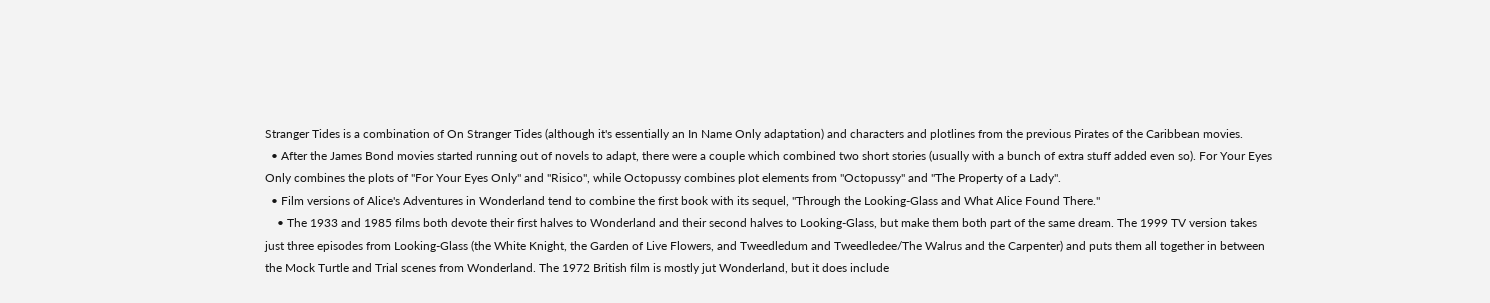Stranger Tides is a combination of On Stranger Tides (although it's essentially an In Name Only adaptation) and characters and plotlines from the previous Pirates of the Caribbean movies.
  • After the James Bond movies started running out of novels to adapt, there were a couple which combined two short stories (usually with a bunch of extra stuff added even so). For Your Eyes Only combines the plots of "For Your Eyes Only" and "Risico", while Octopussy combines plot elements from "Octopussy" and "The Property of a Lady".
  • Film versions of Alice's Adventures in Wonderland tend to combine the first book with its sequel, "Through the Looking-Glass and What Alice Found There."
    • The 1933 and 1985 films both devote their first halves to Wonderland and their second halves to Looking-Glass, but make them both part of the same dream. The 1999 TV version takes just three episodes from Looking-Glass (the White Knight, the Garden of Live Flowers, and Tweedledum and Tweedledee/The Walrus and the Carpenter) and puts them all together in between the Mock Turtle and Trial scenes from Wonderland. The 1972 British film is mostly jut Wonderland, but it does include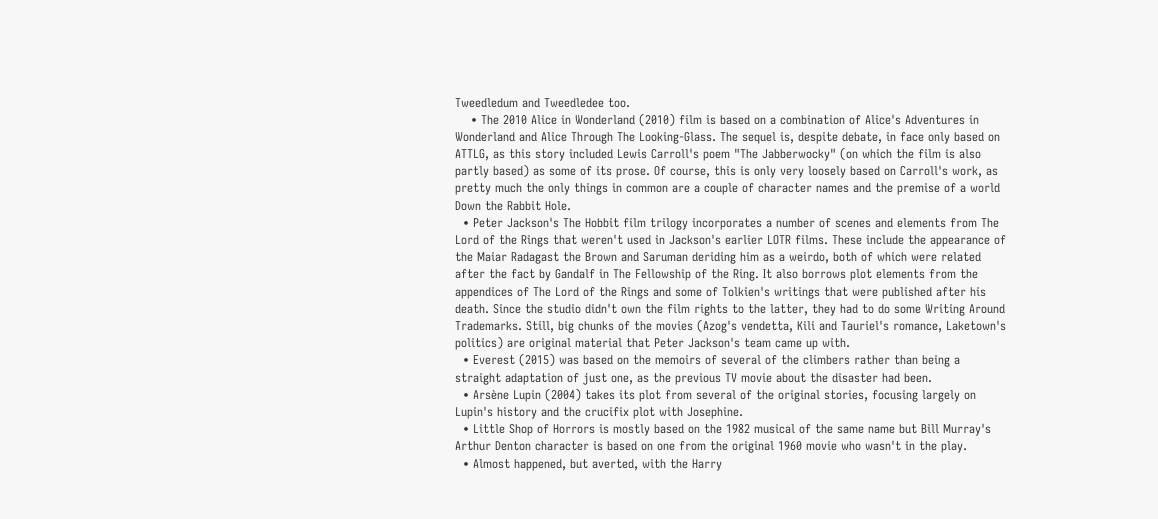Tweedledum and Tweedledee too.
    • The 2010 Alice in Wonderland (2010) film is based on a combination of Alice's Adventures in Wonderland and Alice Through The Looking-Glass. The sequel is, despite debate, in face only based on ATTLG, as this story included Lewis Carroll's poem "The Jabberwocky" (on which the film is also partly based) as some of its prose. Of course, this is only very loosely based on Carroll's work, as pretty much the only things in common are a couple of character names and the premise of a world Down the Rabbit Hole.
  • Peter Jackson's The Hobbit film trilogy incorporates a number of scenes and elements from The Lord of the Rings that weren't used in Jackson's earlier LOTR films. These include the appearance of the Maiar Radagast the Brown and Saruman deriding him as a weirdo, both of which were related after the fact by Gandalf in The Fellowship of the Ring. It also borrows plot elements from the appendices of The Lord of the Rings and some of Tolkien's writings that were published after his death. Since the studio didn't own the film rights to the latter, they had to do some Writing Around Trademarks. Still, big chunks of the movies (Azog's vendetta, Kili and Tauriel's romance, Laketown's politics) are original material that Peter Jackson's team came up with.
  • Everest (2015) was based on the memoirs of several of the climbers rather than being a straight adaptation of just one, as the previous TV movie about the disaster had been.
  • Arsène Lupin (2004) takes its plot from several of the original stories, focusing largely on Lupin's history and the crucifix plot with Josephine.
  • Little Shop of Horrors is mostly based on the 1982 musical of the same name but Bill Murray's Arthur Denton character is based on one from the original 1960 movie who wasn't in the play.
  • Almost happened, but averted, with the Harry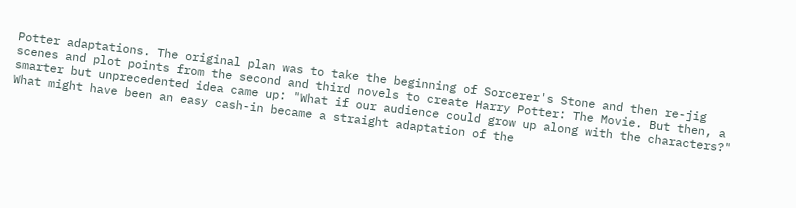Potter adaptations. The original plan was to take the beginning of Sorcerer's Stone and then re-jig scenes and plot points from the second and third novels to create Harry Potter: The Movie. But then, a smarter but unprecedented idea came up: "What if our audience could grow up along with the characters?" What might have been an easy cash-in became a straight adaptation of the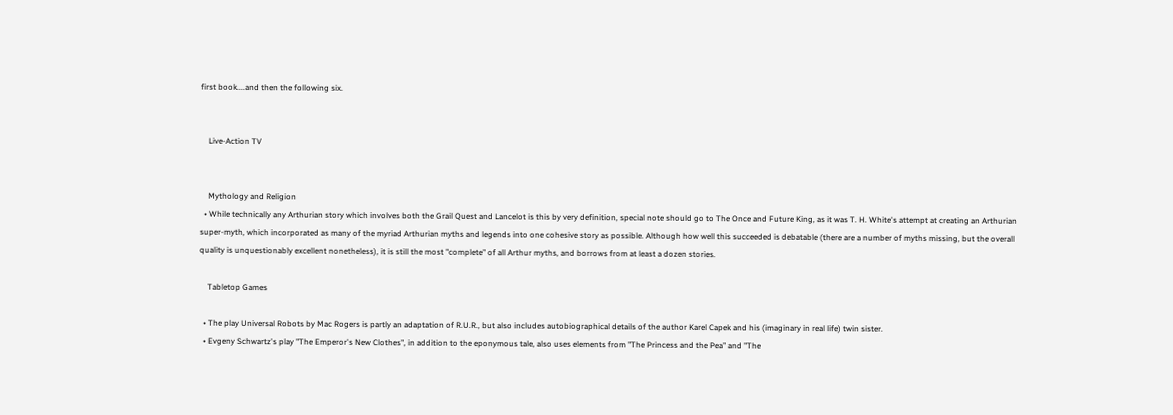first book....and then the following six.


    Live-Action TV


    Mythology and Religion
  • While technically any Arthurian story which involves both the Grail Quest and Lancelot is this by very definition, special note should go to The Once and Future King, as it was T. H. White's attempt at creating an Arthurian super-myth, which incorporated as many of the myriad Arthurian myths and legends into one cohesive story as possible. Although how well this succeeded is debatable (there are a number of myths missing, but the overall quality is unquestionably excellent nonetheless), it is still the most "complete" of all Arthur myths, and borrows from at least a dozen stories.

    Tabletop Games

  • The play Universal Robots by Mac Rogers is partly an adaptation of R.U.R., but also includes autobiographical details of the author Karel Capek and his (imaginary in real life) twin sister.
  • Evgeny Schwartz's play "The Emperor's New Clothes", in addition to the eponymous tale, also uses elements from "The Princess and the Pea" and "The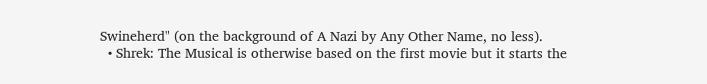Swineherd" (on the background of A Nazi by Any Other Name, no less).
  • Shrek: The Musical is otherwise based on the first movie but it starts the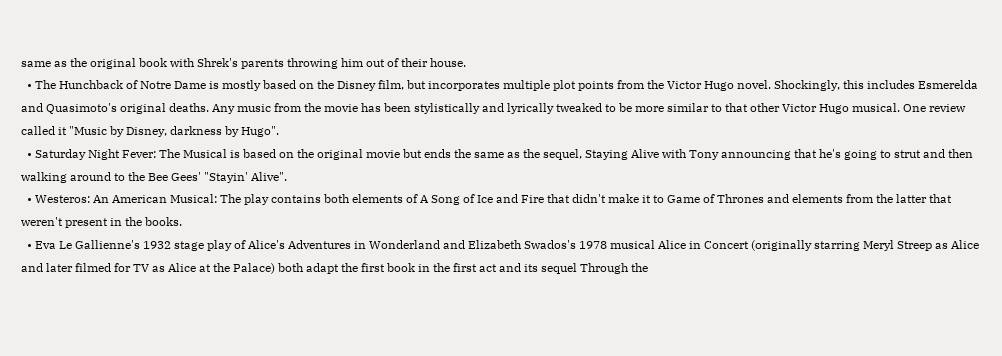same as the original book with Shrek's parents throwing him out of their house.
  • The Hunchback of Notre Dame is mostly based on the Disney film, but incorporates multiple plot points from the Victor Hugo novel. Shockingly, this includes Esmerelda and Quasimoto's original deaths. Any music from the movie has been stylistically and lyrically tweaked to be more similar to that other Victor Hugo musical. One review called it "Music by Disney, darkness by Hugo".
  • Saturday Night Fever: The Musical is based on the original movie but ends the same as the sequel, Staying Alive with Tony announcing that he's going to strut and then walking around to the Bee Gees' "Stayin' Alive".
  • Westeros: An American Musical: The play contains both elements of A Song of Ice and Fire that didn't make it to Game of Thrones and elements from the latter that weren't present in the books.
  • Eva Le Gallienne's 1932 stage play of Alice's Adventures in Wonderland and Elizabeth Swados's 1978 musical Alice in Concert (originally starring Meryl Streep as Alice and later filmed for TV as Alice at the Palace) both adapt the first book in the first act and its sequel Through the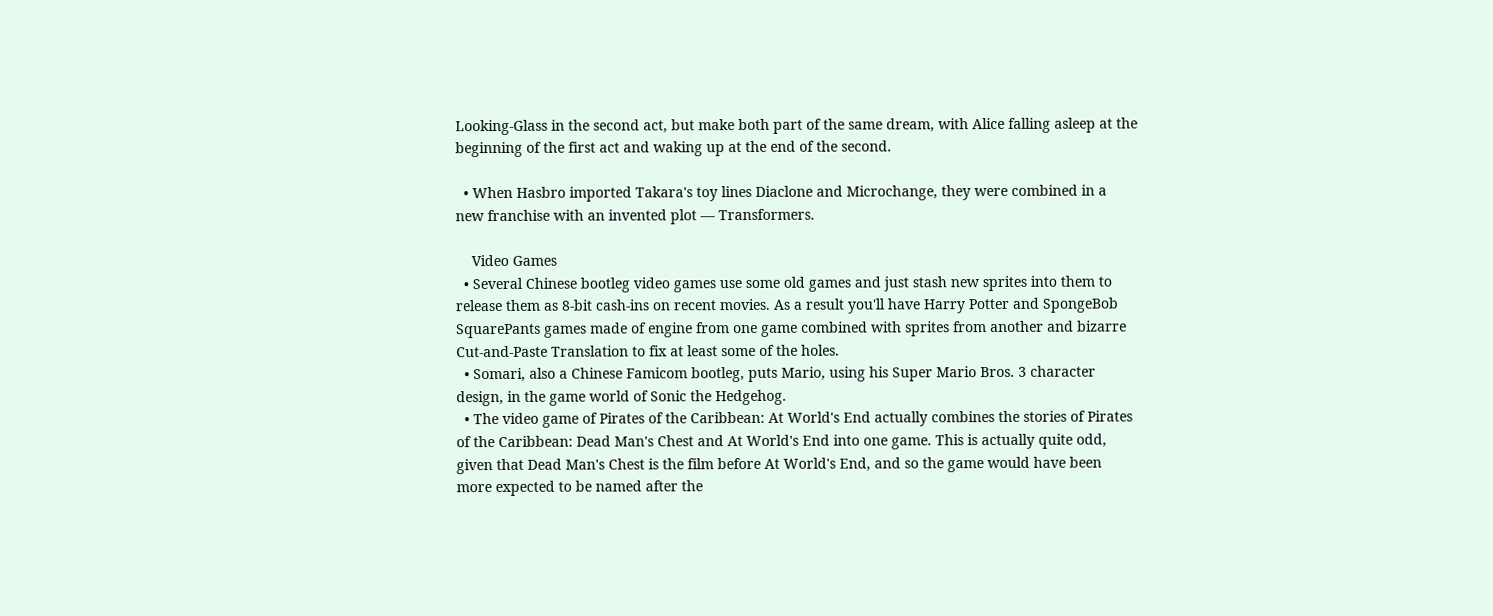Looking-Glass in the second act, but make both part of the same dream, with Alice falling asleep at the beginning of the first act and waking up at the end of the second.

  • When Hasbro imported Takara's toy lines Diaclone and Microchange, they were combined in a new franchise with an invented plot — Transformers.

    Video Games
  • Several Chinese bootleg video games use some old games and just stash new sprites into them to release them as 8-bit cash-ins on recent movies. As a result you'll have Harry Potter and SpongeBob SquarePants games made of engine from one game combined with sprites from another and bizarre Cut-and-Paste Translation to fix at least some of the holes.
  • Somari, also a Chinese Famicom bootleg, puts Mario, using his Super Mario Bros. 3 character design, in the game world of Sonic the Hedgehog.
  • The video game of Pirates of the Caribbean: At World's End actually combines the stories of Pirates of the Caribbean: Dead Man's Chest and At World's End into one game. This is actually quite odd, given that Dead Man's Chest is the film before At World's End, and so the game would have been more expected to be named after the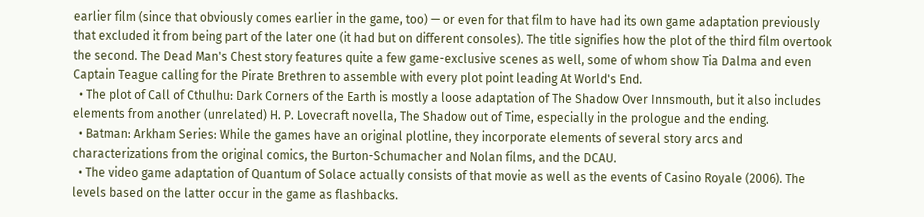earlier film (since that obviously comes earlier in the game, too) — or even for that film to have had its own game adaptation previously that excluded it from being part of the later one (it had but on different consoles). The title signifies how the plot of the third film overtook the second. The Dead Man's Chest story features quite a few game-exclusive scenes as well, some of whom show Tia Dalma and even Captain Teague calling for the Pirate Brethren to assemble with every plot point leading At World's End.
  • The plot of Call of Cthulhu: Dark Corners of the Earth is mostly a loose adaptation of The Shadow Over Innsmouth, but it also includes elements from another (unrelated) H. P. Lovecraft novella, The Shadow out of Time, especially in the prologue and the ending.
  • Batman: Arkham Series: While the games have an original plotline, they incorporate elements of several story arcs and characterizations from the original comics, the Burton-Schumacher and Nolan films, and the DCAU.
  • The video game adaptation of Quantum of Solace actually consists of that movie as well as the events of Casino Royale (2006). The levels based on the latter occur in the game as flashbacks.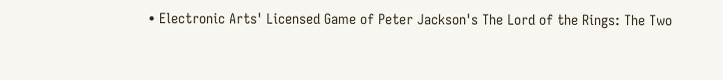• Electronic Arts' Licensed Game of Peter Jackson's The Lord of the Rings: The Two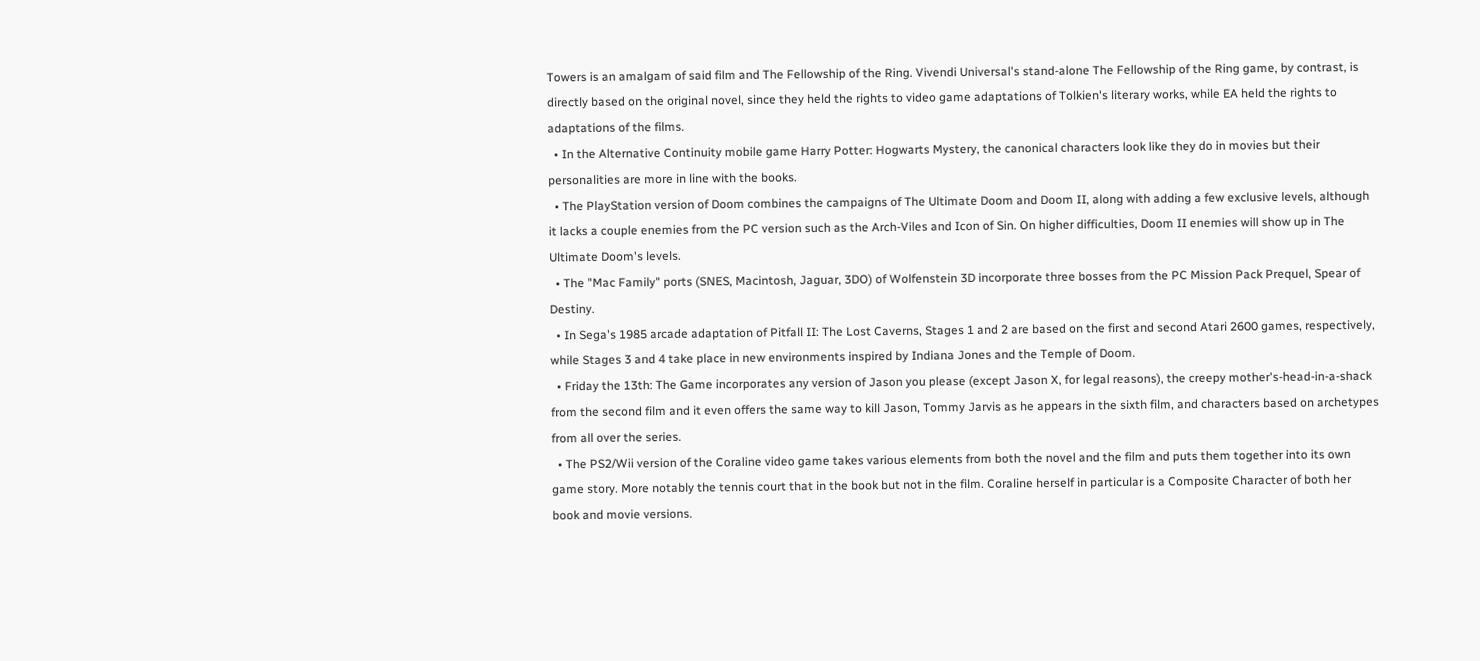Towers is an amalgam of said film and The Fellowship of the Ring. Vivendi Universal's stand-alone The Fellowship of the Ring game, by contrast, is directly based on the original novel, since they held the rights to video game adaptations of Tolkien's literary works, while EA held the rights to adaptations of the films.
  • In the Alternative Continuity mobile game Harry Potter: Hogwarts Mystery, the canonical characters look like they do in movies but their personalities are more in line with the books.
  • The PlayStation version of Doom combines the campaigns of The Ultimate Doom and Doom II, along with adding a few exclusive levels, although it lacks a couple enemies from the PC version such as the Arch-Viles and Icon of Sin. On higher difficulties, Doom II enemies will show up in The Ultimate Doom's levels.
  • The "Mac Family" ports (SNES, Macintosh, Jaguar, 3DO) of Wolfenstein 3D incorporate three bosses from the PC Mission Pack Prequel, Spear of Destiny.
  • In Sega's 1985 arcade adaptation of Pitfall II: The Lost Caverns, Stages 1 and 2 are based on the first and second Atari 2600 games, respectively, while Stages 3 and 4 take place in new environments inspired by Indiana Jones and the Temple of Doom.
  • Friday the 13th: The Game incorporates any version of Jason you please (except Jason X, for legal reasons), the creepy mother's-head-in-a-shack from the second film and it even offers the same way to kill Jason, Tommy Jarvis as he appears in the sixth film, and characters based on archetypes from all over the series.
  • The PS2/Wii version of the Coraline video game takes various elements from both the novel and the film and puts them together into its own game story. More notably the tennis court that in the book but not in the film. Coraline herself in particular is a Composite Character of both her book and movie versions.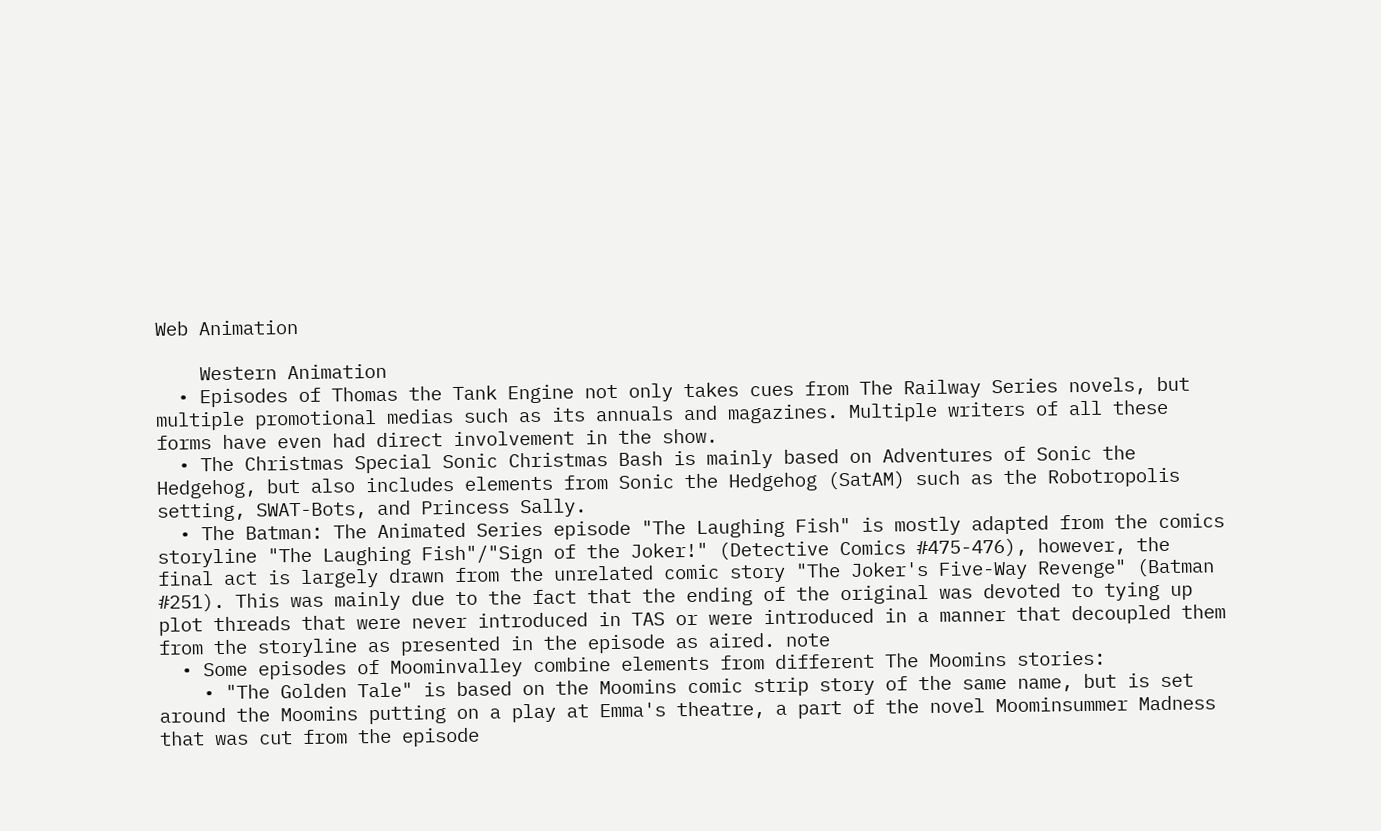Web Animation

    Western Animation
  • Episodes of Thomas the Tank Engine not only takes cues from The Railway Series novels, but multiple promotional medias such as its annuals and magazines. Multiple writers of all these forms have even had direct involvement in the show.
  • The Christmas Special Sonic Christmas Bash is mainly based on Adventures of Sonic the Hedgehog, but also includes elements from Sonic the Hedgehog (SatAM) such as the Robotropolis setting, SWAT-Bots, and Princess Sally.
  • The Batman: The Animated Series episode "The Laughing Fish" is mostly adapted from the comics storyline "The Laughing Fish"/"Sign of the Joker!" (Detective Comics #475-476), however, the final act is largely drawn from the unrelated comic story "The Joker's Five-Way Revenge" (Batman #251). This was mainly due to the fact that the ending of the original was devoted to tying up plot threads that were never introduced in TAS or were introduced in a manner that decoupled them from the storyline as presented in the episode as aired. note
  • Some episodes of Moominvalley combine elements from different The Moomins stories:
    • "The Golden Tale" is based on the Moomins comic strip story of the same name, but is set around the Moomins putting on a play at Emma's theatre, a part of the novel Moominsummer Madness that was cut from the episode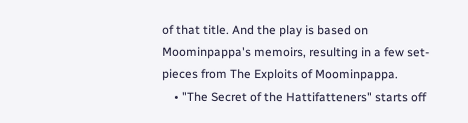of that title. And the play is based on Moominpappa's memoirs, resulting in a few set-pieces from The Exploits of Moominpappa.
    • "The Secret of the Hattifatteners" starts off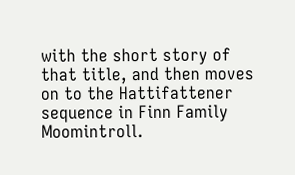with the short story of that title, and then moves on to the Hattifattener sequence in Finn Family Moomintroll.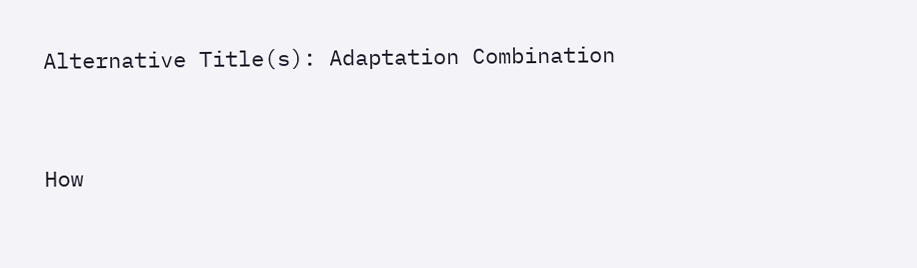Alternative Title(s): Adaptation Combination


How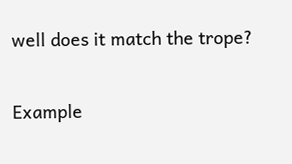well does it match the trope?

Example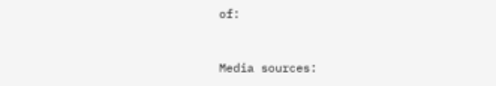of:


Media sources: